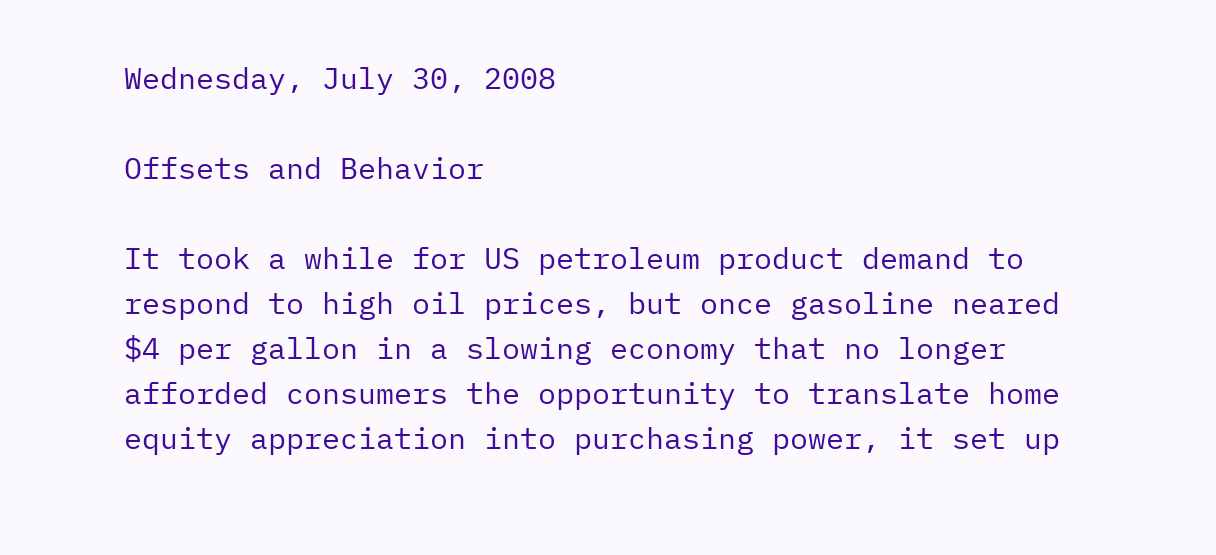Wednesday, July 30, 2008

Offsets and Behavior

It took a while for US petroleum product demand to respond to high oil prices, but once gasoline neared $4 per gallon in a slowing economy that no longer afforded consumers the opportunity to translate home equity appreciation into purchasing power, it set up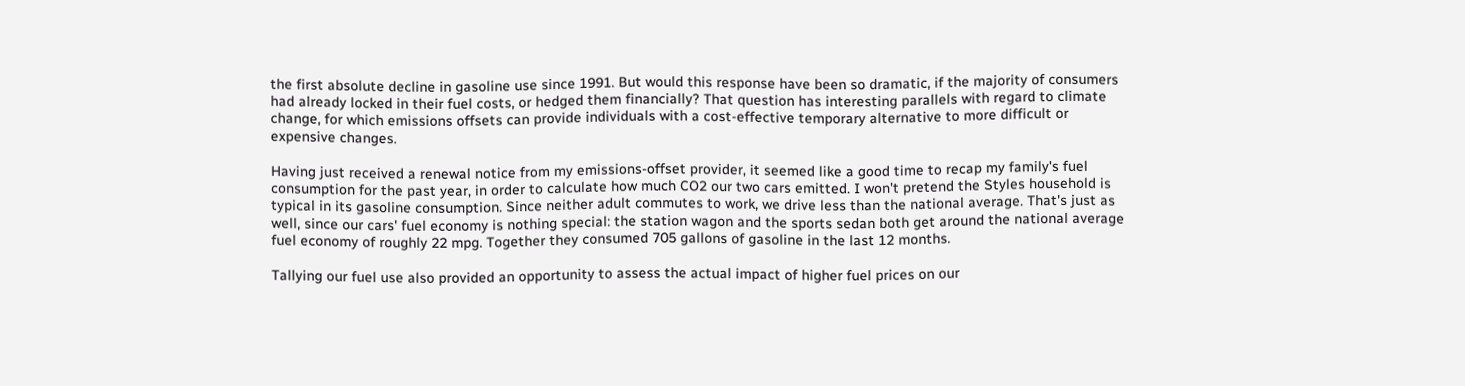the first absolute decline in gasoline use since 1991. But would this response have been so dramatic, if the majority of consumers had already locked in their fuel costs, or hedged them financially? That question has interesting parallels with regard to climate change, for which emissions offsets can provide individuals with a cost-effective temporary alternative to more difficult or expensive changes.

Having just received a renewal notice from my emissions-offset provider, it seemed like a good time to recap my family's fuel consumption for the past year, in order to calculate how much CO2 our two cars emitted. I won't pretend the Styles household is typical in its gasoline consumption. Since neither adult commutes to work, we drive less than the national average. That's just as well, since our cars' fuel economy is nothing special: the station wagon and the sports sedan both get around the national average fuel economy of roughly 22 mpg. Together they consumed 705 gallons of gasoline in the last 12 months.

Tallying our fuel use also provided an opportunity to assess the actual impact of higher fuel prices on our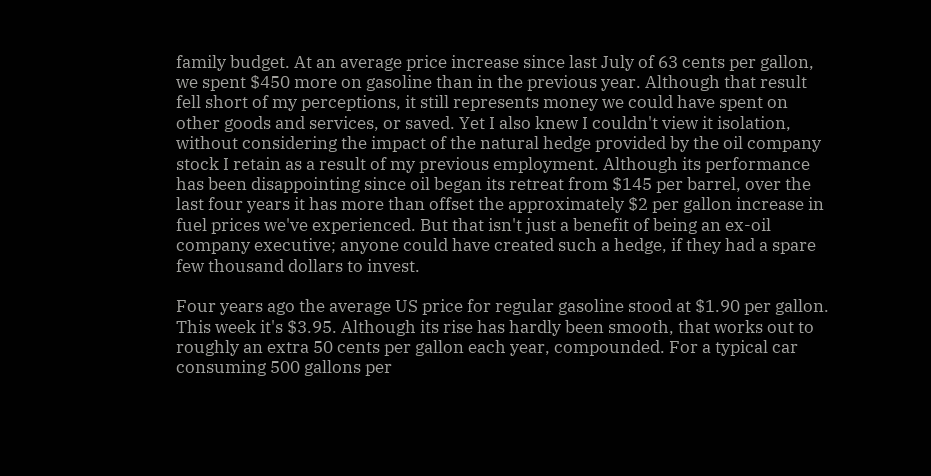family budget. At an average price increase since last July of 63 cents per gallon, we spent $450 more on gasoline than in the previous year. Although that result fell short of my perceptions, it still represents money we could have spent on other goods and services, or saved. Yet I also knew I couldn't view it isolation, without considering the impact of the natural hedge provided by the oil company stock I retain as a result of my previous employment. Although its performance has been disappointing since oil began its retreat from $145 per barrel, over the last four years it has more than offset the approximately $2 per gallon increase in fuel prices we've experienced. But that isn't just a benefit of being an ex-oil company executive; anyone could have created such a hedge, if they had a spare few thousand dollars to invest.

Four years ago the average US price for regular gasoline stood at $1.90 per gallon. This week it's $3.95. Although its rise has hardly been smooth, that works out to roughly an extra 50 cents per gallon each year, compounded. For a typical car consuming 500 gallons per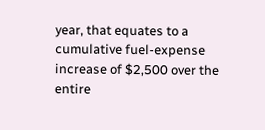year, that equates to a cumulative fuel-expense increase of $2,500 over the entire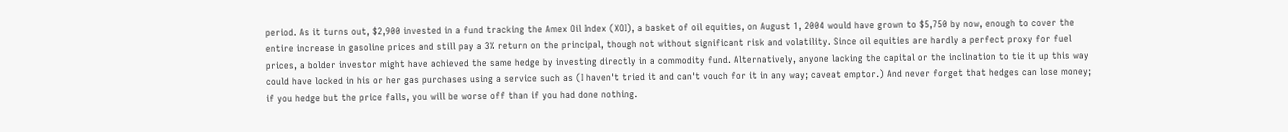period. As it turns out, $2,900 invested in a fund tracking the Amex Oil Index (XOI), a basket of oil equities, on August 1, 2004 would have grown to $5,750 by now, enough to cover the entire increase in gasoline prices and still pay a 3% return on the principal, though not without significant risk and volatility. Since oil equities are hardly a perfect proxy for fuel prices, a bolder investor might have achieved the same hedge by investing directly in a commodity fund. Alternatively, anyone lacking the capital or the inclination to tie it up this way could have locked in his or her gas purchases using a service such as (I haven't tried it and can't vouch for it in any way; caveat emptor.) And never forget that hedges can lose money; if you hedge but the price falls, you will be worse off than if you had done nothing.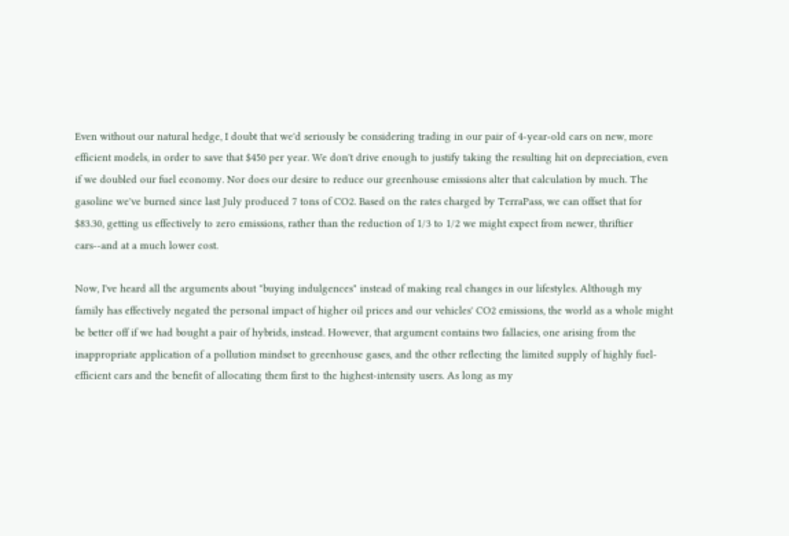Even without our natural hedge, I doubt that we'd seriously be considering trading in our pair of 4-year-old cars on new, more efficient models, in order to save that $450 per year. We don't drive enough to justify taking the resulting hit on depreciation, even if we doubled our fuel economy. Nor does our desire to reduce our greenhouse emissions alter that calculation by much. The gasoline we've burned since last July produced 7 tons of CO2. Based on the rates charged by TerraPass, we can offset that for $83.30, getting us effectively to zero emissions, rather than the reduction of 1/3 to 1/2 we might expect from newer, thriftier cars--and at a much lower cost.

Now, I've heard all the arguments about "buying indulgences" instead of making real changes in our lifestyles. Although my family has effectively negated the personal impact of higher oil prices and our vehicles' CO2 emissions, the world as a whole might be better off if we had bought a pair of hybrids, instead. However, that argument contains two fallacies, one arising from the inappropriate application of a pollution mindset to greenhouse gases, and the other reflecting the limited supply of highly fuel-efficient cars and the benefit of allocating them first to the highest-intensity users. As long as my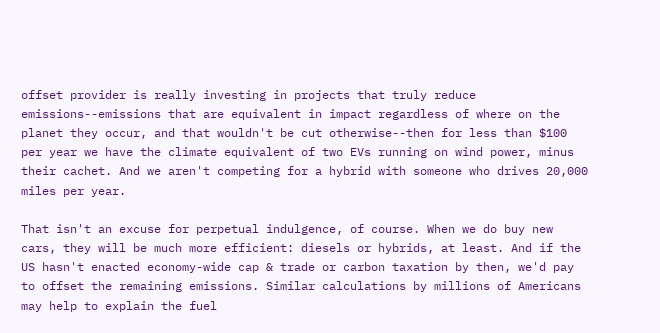offset provider is really investing in projects that truly reduce emissions--emissions that are equivalent in impact regardless of where on the planet they occur, and that wouldn't be cut otherwise--then for less than $100 per year we have the climate equivalent of two EVs running on wind power, minus their cachet. And we aren't competing for a hybrid with someone who drives 20,000 miles per year.

That isn't an excuse for perpetual indulgence, of course. When we do buy new cars, they will be much more efficient: diesels or hybrids, at least. And if the US hasn't enacted economy-wide cap & trade or carbon taxation by then, we'd pay to offset the remaining emissions. Similar calculations by millions of Americans may help to explain the fuel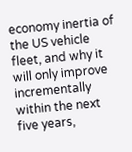economy inertia of the US vehicle fleet, and why it will only improve incrementally within the next five years,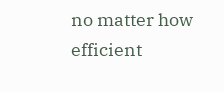no matter how efficient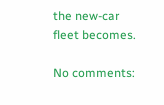the new-car fleet becomes.

No comments: